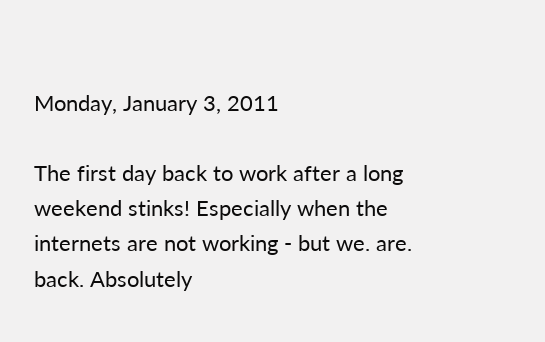Monday, January 3, 2011

The first day back to work after a long weekend stinks! Especially when the internets are not working - but we. are. back. Absolutely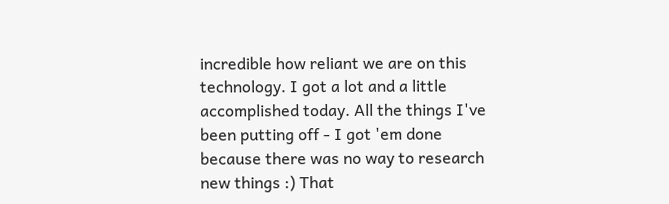incredible how reliant we are on this technology. I got a lot and a little accomplished today. All the things I've been putting off - I got 'em done because there was no way to research new things :) That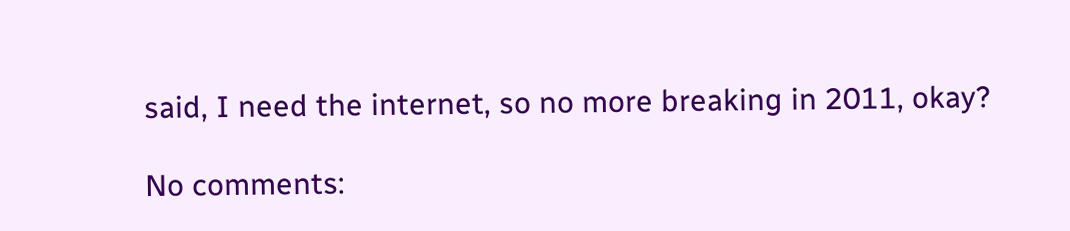said, I need the internet, so no more breaking in 2011, okay?

No comments: